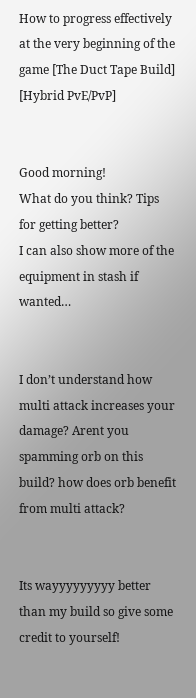How to progress effectively at the very beginning of the game [The Duct Tape Build] [Hybrid PvE/PvP]


Good morning!
What do you think? Tips for getting better?
I can also show more of the equipment in stash if wanted…


I don’t understand how multi attack increases your damage? Arent you spamming orb on this build? how does orb benefit from multi attack?


Its wayyyyyyyyy better than my build so give some credit to yourself!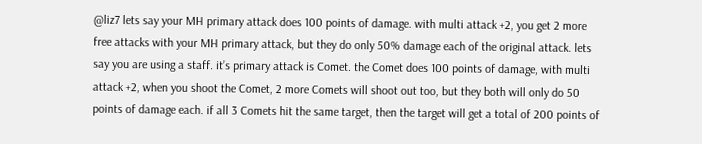@liz7 lets say your MH primary attack does 100 points of damage. with multi attack +2, you get 2 more free attacks with your MH primary attack, but they do only 50% damage each of the original attack. lets say you are using a staff. it’s primary attack is Comet. the Comet does 100 points of damage, with multi attack +2, when you shoot the Comet, 2 more Comets will shoot out too, but they both will only do 50 points of damage each. if all 3 Comets hit the same target, then the target will get a total of 200 points of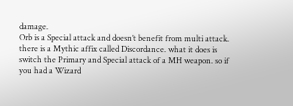damage.
Orb is a Special attack and doesn’t benefit from multi attack. there is a Mythic affix called Discordance. what it does is switch the Primary and Special attack of a MH weapon. so if you had a Wizard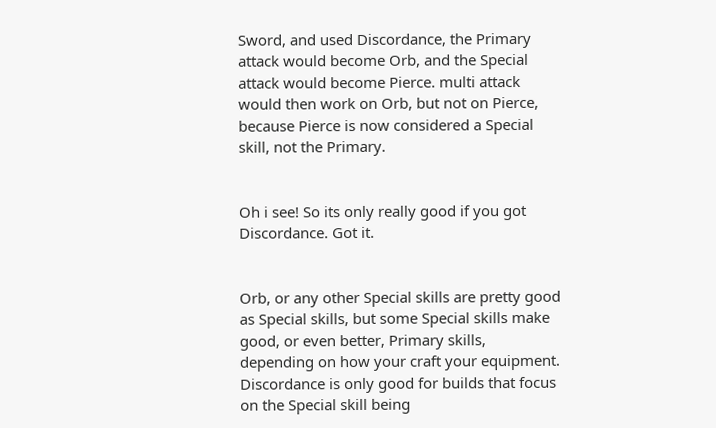Sword, and used Discordance, the Primary attack would become Orb, and the Special attack would become Pierce. multi attack would then work on Orb, but not on Pierce, because Pierce is now considered a Special skill, not the Primary.


Oh i see! So its only really good if you got Discordance. Got it.


Orb, or any other Special skills are pretty good as Special skills, but some Special skills make good, or even better, Primary skills, depending on how your craft your equipment. Discordance is only good for builds that focus on the Special skill being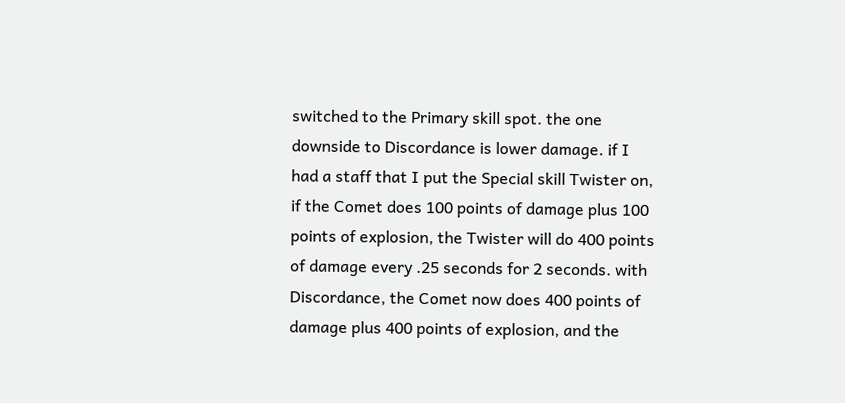switched to the Primary skill spot. the one downside to Discordance is lower damage. if I had a staff that I put the Special skill Twister on, if the Comet does 100 points of damage plus 100 points of explosion, the Twister will do 400 points of damage every .25 seconds for 2 seconds. with Discordance, the Comet now does 400 points of damage plus 400 points of explosion, and the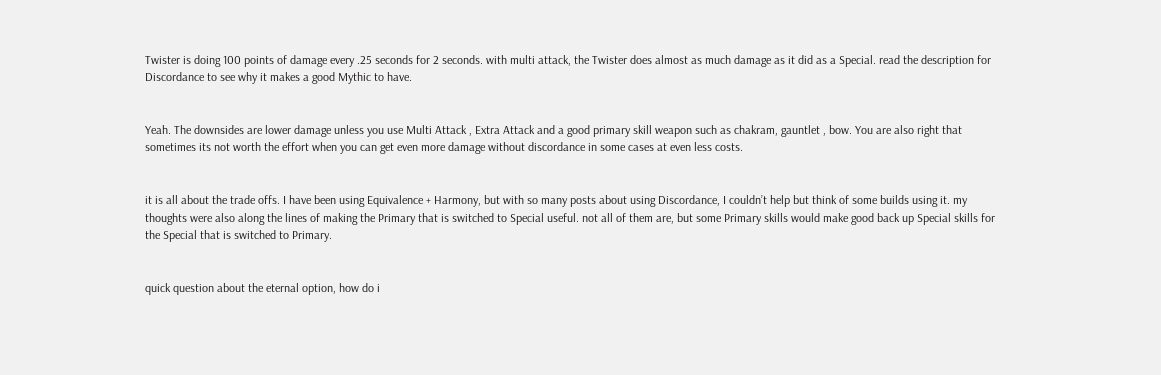Twister is doing 100 points of damage every .25 seconds for 2 seconds. with multi attack, the Twister does almost as much damage as it did as a Special. read the description for Discordance to see why it makes a good Mythic to have.


Yeah. The downsides are lower damage unless you use Multi Attack , Extra Attack and a good primary skill weapon such as chakram, gauntlet , bow. You are also right that sometimes its not worth the effort when you can get even more damage without discordance in some cases at even less costs.


it is all about the trade offs. I have been using Equivalence + Harmony, but with so many posts about using Discordance, I couldn’t help but think of some builds using it. my thoughts were also along the lines of making the Primary that is switched to Special useful. not all of them are, but some Primary skills would make good back up Special skills for the Special that is switched to Primary.


quick question about the eternal option, how do i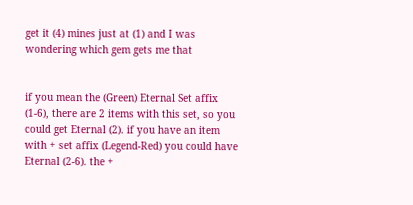get it (4) mines just at (1) and I was wondering which gem gets me that


if you mean the (Green) Eternal Set affix (1-6), there are 2 items with this set, so you could get Eternal (2). if you have an item with + set affix (Legend-Red) you could have Eternal (2-6). the +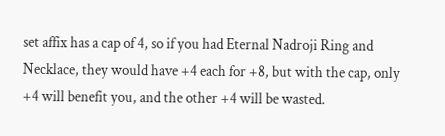set affix has a cap of 4, so if you had Eternal Nadroji Ring and Necklace, they would have +4 each for +8, but with the cap, only +4 will benefit you, and the other +4 will be wasted.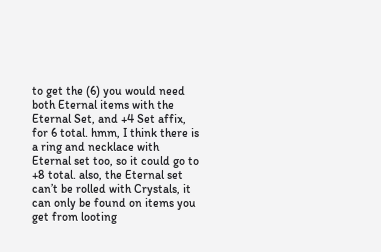to get the (6) you would need both Eternal items with the Eternal Set, and +4 Set affix, for 6 total. hmm, I think there is a ring and necklace with Eternal set too, so it could go to +8 total. also, the Eternal set can’t be rolled with Crystals, it can only be found on items you get from looting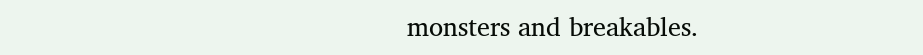monsters and breakables.